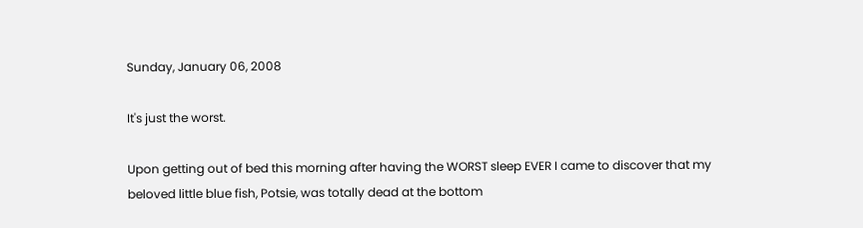Sunday, January 06, 2008

It's just the worst.

Upon getting out of bed this morning after having the WORST sleep EVER I came to discover that my beloved little blue fish, Potsie, was totally dead at the bottom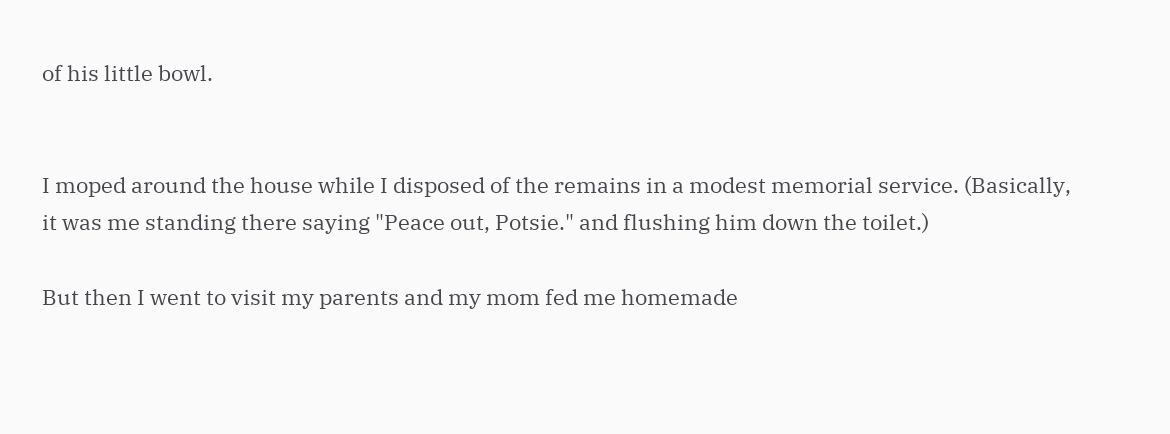of his little bowl.


I moped around the house while I disposed of the remains in a modest memorial service. (Basically, it was me standing there saying "Peace out, Potsie." and flushing him down the toilet.)

But then I went to visit my parents and my mom fed me homemade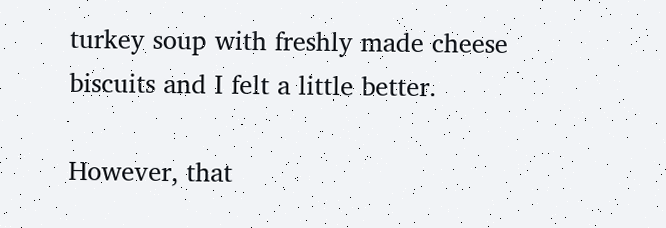turkey soup with freshly made cheese biscuits and I felt a little better.

However, that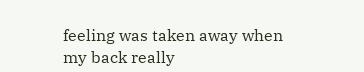feeling was taken away when my back really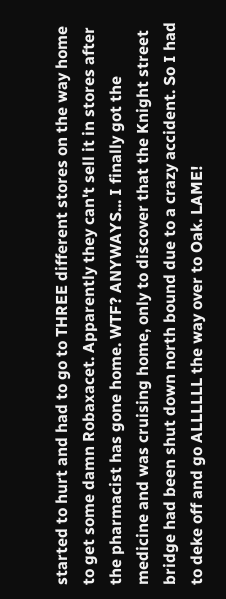started to hurt and had to go to THREE different stores on the way home to get some damn Robaxacet. Apparently they can't sell it in stores after the pharmacist has gone home. WTF? ANYWAYS... I finally got the medicine and was cruising home, only to discover that the Knight street bridge had been shut down north bound due to a crazy accident. So I had to deke off and go ALLLLLL the way over to Oak. LAME!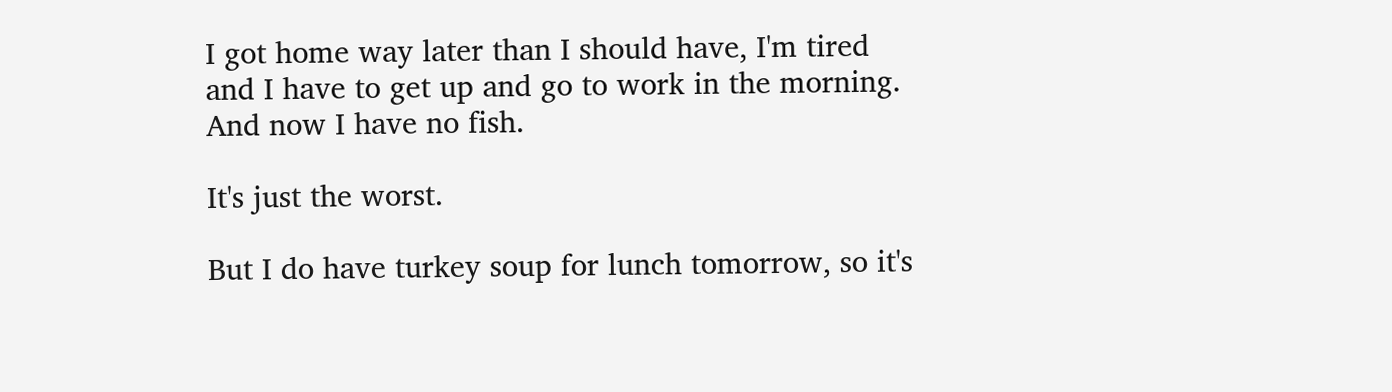I got home way later than I should have, I'm tired and I have to get up and go to work in the morning. And now I have no fish.

It's just the worst.

But I do have turkey soup for lunch tomorrow, so it's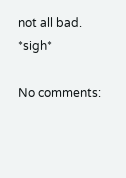not all bad. *sigh*

No comments: